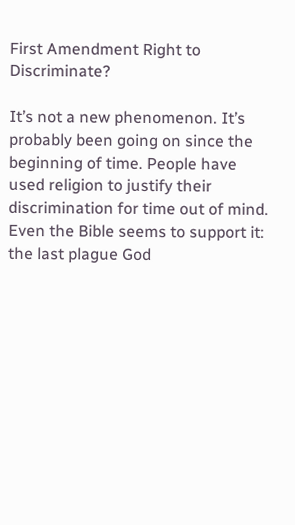First Amendment Right to Discriminate?

It’s not a new phenomenon. It’s probably been going on since the beginning of time. People have used religion to justify their discrimination for time out of mind. Even the Bible seems to support it: the last plague God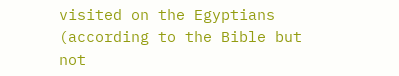visited on the Egyptians (according to the Bible but not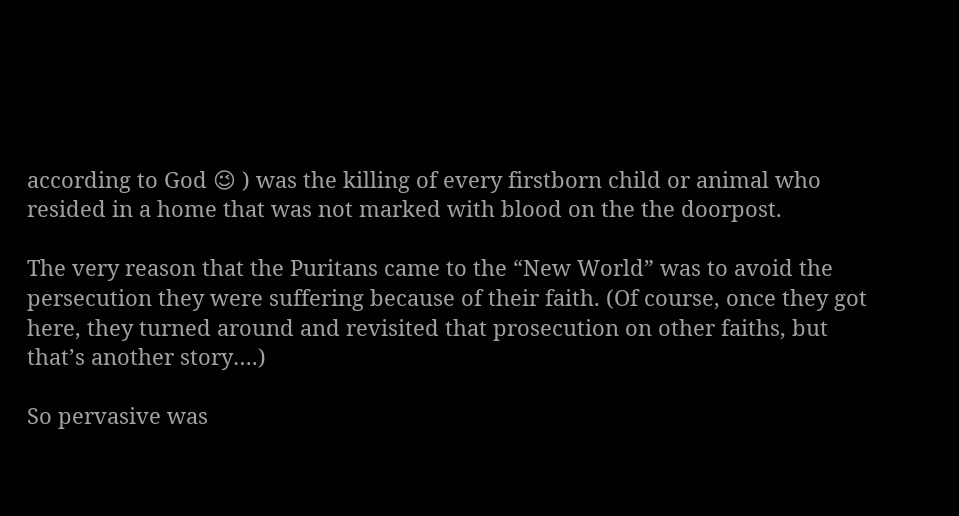according to God 😉 ) was the killing of every firstborn child or animal who resided in a home that was not marked with blood on the the doorpost.

The very reason that the Puritans came to the “New World” was to avoid the persecution they were suffering because of their faith. (Of course, once they got here, they turned around and revisited that prosecution on other faiths, but that’s another story….)

So pervasive was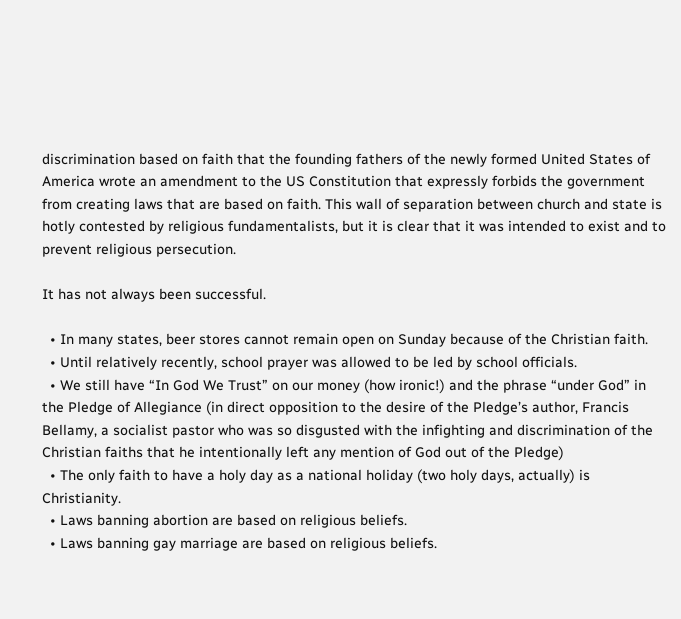discrimination based on faith that the founding fathers of the newly formed United States of America wrote an amendment to the US Constitution that expressly forbids the government from creating laws that are based on faith. This wall of separation between church and state is hotly contested by religious fundamentalists, but it is clear that it was intended to exist and to prevent religious persecution.

It has not always been successful.

  • In many states, beer stores cannot remain open on Sunday because of the Christian faith.
  • Until relatively recently, school prayer was allowed to be led by school officials.
  • We still have “In God We Trust” on our money (how ironic!) and the phrase “under God” in the Pledge of Allegiance (in direct opposition to the desire of the Pledge’s author, Francis Bellamy, a socialist pastor who was so disgusted with the infighting and discrimination of the Christian faiths that he intentionally left any mention of God out of the Pledge)
  • The only faith to have a holy day as a national holiday (two holy days, actually) is Christianity.
  • Laws banning abortion are based on religious beliefs.
  • Laws banning gay marriage are based on religious beliefs.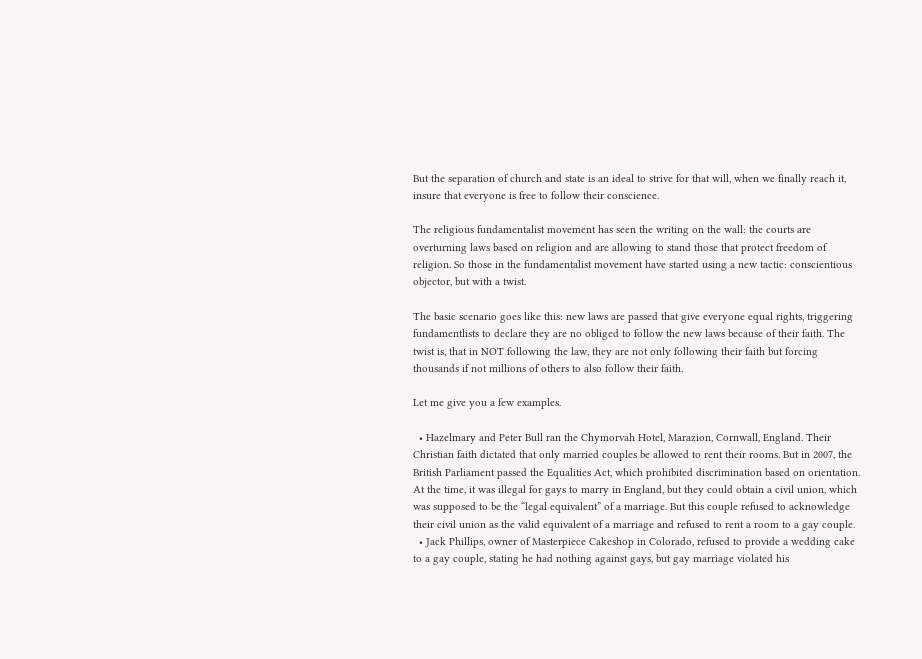But the separation of church and state is an ideal to strive for that will, when we finally reach it, insure that everyone is free to follow their conscience.

The religious fundamentalist movement has seen the writing on the wall: the courts are overturning laws based on religion and are allowing to stand those that protect freedom of religion. So those in the fundamentalist movement have started using a new tactic: conscientious objector, but with a twist.

The basic scenario goes like this: new laws are passed that give everyone equal rights, triggering fundamentlists to declare they are no obliged to follow the new laws because of their faith. The twist is, that in NOT following the law, they are not only following their faith but forcing thousands if not millions of others to also follow their faith.

Let me give you a few examples.

  • Hazelmary and Peter Bull ran the Chymorvah Hotel, Marazion, Cornwall, England. Their Christian faith dictated that only married couples be allowed to rent their rooms. But in 2007, the British Parliament passed the Equalities Act, which prohibited discrimination based on orientation. At the time, it was illegal for gays to marry in England, but they could obtain a civil union, which was supposed to be the “legal equivalent” of a marriage. But this couple refused to acknowledge their civil union as the valid equivalent of a marriage and refused to rent a room to a gay couple.
  • Jack Phillips, owner of Masterpiece Cakeshop in Colorado, refused to provide a wedding cake to a gay couple, stating he had nothing against gays, but gay marriage violated his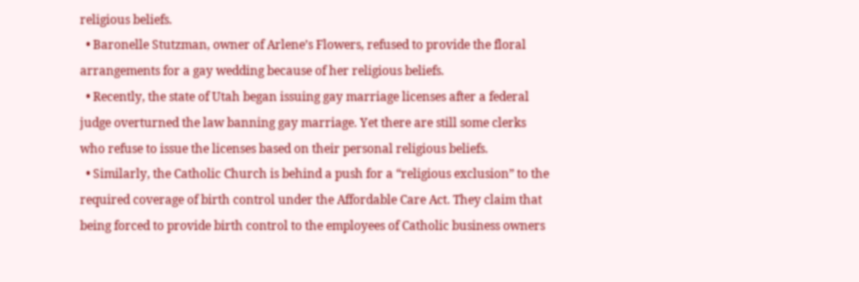religious beliefs.
  • Baronelle Stutzman, owner of Arlene’s Flowers, refused to provide the floral arrangements for a gay wedding because of her religious beliefs.
  • Recently, the state of Utah began issuing gay marriage licenses after a federal judge overturned the law banning gay marriage. Yet there are still some clerks who refuse to issue the licenses based on their personal religious beliefs.
  • Similarly, the Catholic Church is behind a push for a “religious exclusion” to the required coverage of birth control under the Affordable Care Act. They claim that being forced to provide birth control to the employees of Catholic business owners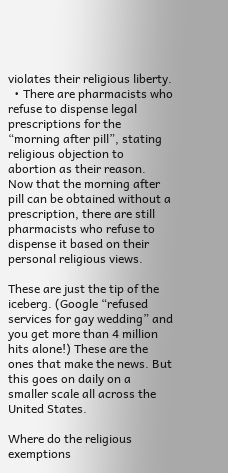violates their religious liberty.
  • There are pharmacists who refuse to dispense legal prescriptions for the “morning after pill”, stating religious objection to abortion as their reason.  Now that the morning after pill can be obtained without a prescription, there are still pharmacists who refuse to dispense it based on their personal religious views.

These are just the tip of the iceberg. (Google “refused services for gay wedding” and you get more than 4 million hits alone!) These are the ones that make the news. But this goes on daily on a smaller scale all across the United States.

Where do the religious exemptions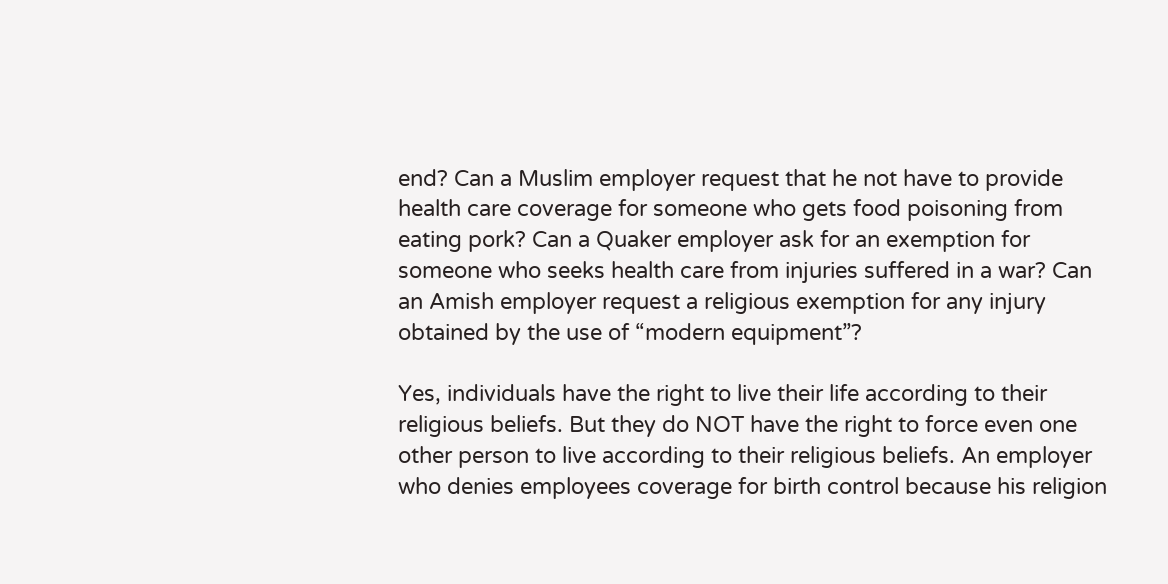end? Can a Muslim employer request that he not have to provide health care coverage for someone who gets food poisoning from eating pork? Can a Quaker employer ask for an exemption for someone who seeks health care from injuries suffered in a war? Can an Amish employer request a religious exemption for any injury obtained by the use of “modern equipment”?

Yes, individuals have the right to live their life according to their religious beliefs. But they do NOT have the right to force even one other person to live according to their religious beliefs. An employer who denies employees coverage for birth control because his religion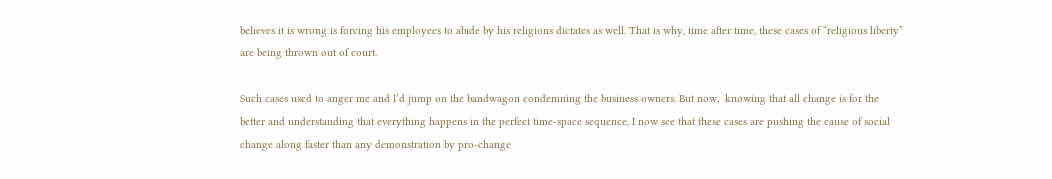believes it is wrong is forcing his employees to abide by his religions dictates as well. That is why, time after time, these cases of “religious liberty” are being thrown out of court.

Such cases used to anger me and I’d jump on the bandwagon condemning the business owners. But now,  knowing that all change is for the better and understanding that everything happens in the perfect time-space sequence, I now see that these cases are pushing the cause of social change along faster than any demonstration by pro-change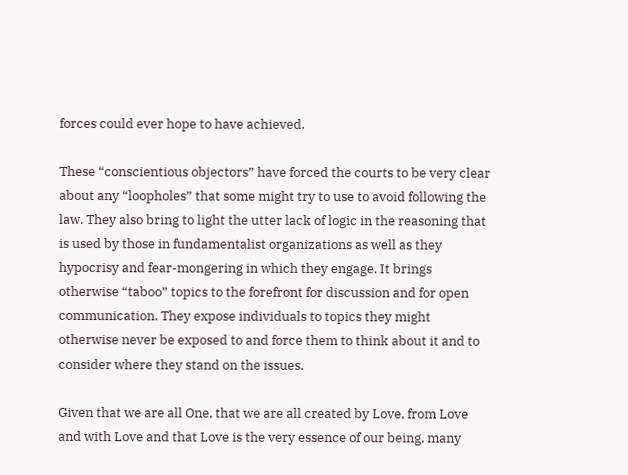forces could ever hope to have achieved.

These “conscientious objectors” have forced the courts to be very clear about any “loopholes” that some might try to use to avoid following the law. They also bring to light the utter lack of logic in the reasoning that is used by those in fundamentalist organizations as well as they hypocrisy and fear-mongering in which they engage. It brings otherwise “taboo” topics to the forefront for discussion and for open communication. They expose individuals to topics they might otherwise never be exposed to and force them to think about it and to consider where they stand on the issues.

Given that we are all One, that we are all created by Love, from Love and with Love and that Love is the very essence of our being, many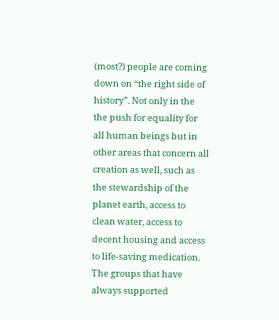(most?) people are coming down on “the right side of history”. Not only in the the push for equality for all human beings but in other areas that concern all creation as well, such as the stewardship of the planet earth, access to clean water, access to decent housing and access to life-saving medication. The groups that have always supported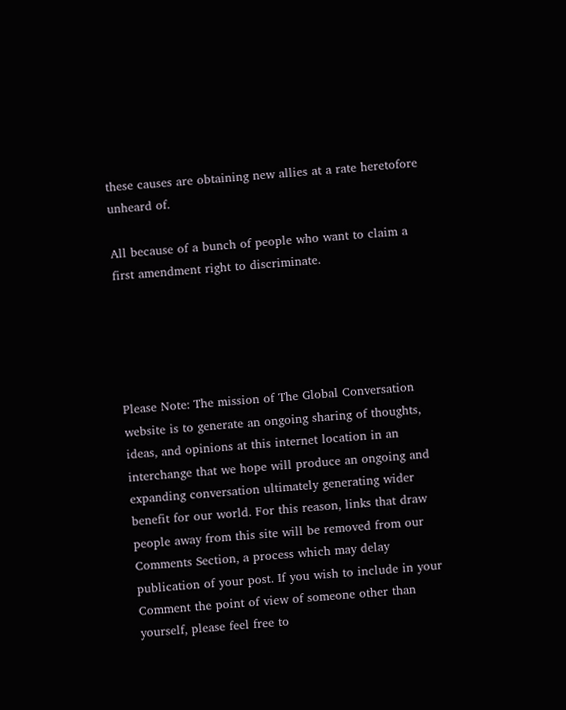these causes are obtaining new allies at a rate heretofore unheard of.

All because of a bunch of people who want to claim a first amendment right to discriminate.





Please Note: The mission of The Global Conversation website is to generate an ongoing sharing of thoughts, ideas, and opinions at this internet location in an interchange that we hope will produce an ongoing and expanding conversation ultimately generating wider benefit for our world. For this reason, links that draw people away from this site will be removed from our Comments Section, a process which may delay publication of your post. If you wish to include in your Comment the point of view of someone other than yourself, please feel free to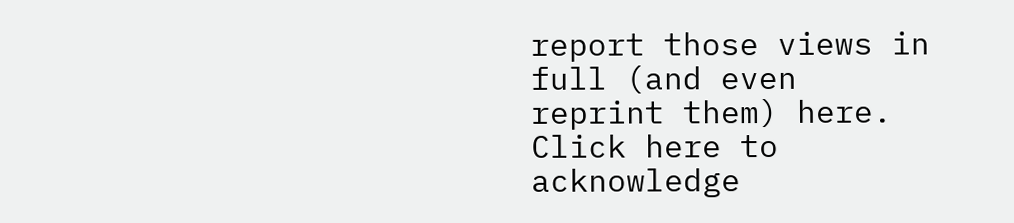report those views in full (and even reprint them) here.
Click here to acknowledge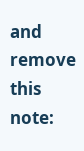and remove this note: